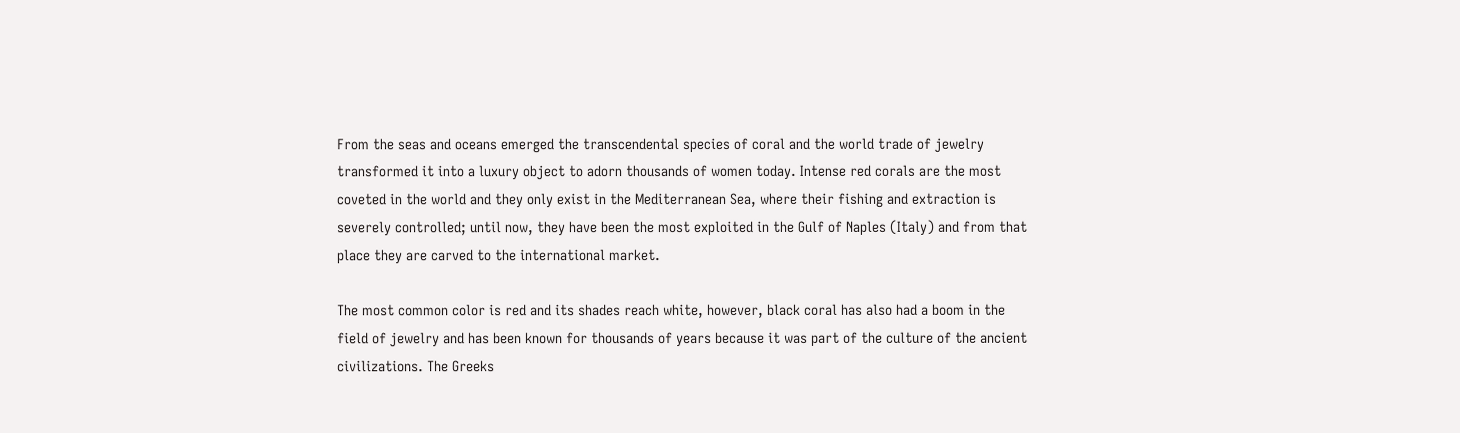From the seas and oceans emerged the transcendental species of coral and the world trade of jewelry transformed it into a luxury object to adorn thousands of women today. Intense red corals are the most coveted in the world and they only exist in the Mediterranean Sea, where their fishing and extraction is severely controlled; until now, they have been the most exploited in the Gulf of Naples (Italy) and from that place they are carved to the international market.

The most common color is red and its shades reach white, however, black coral has also had a boom in the field of jewelry and has been known for thousands of years because it was part of the culture of the ancient civilizations. The Greeks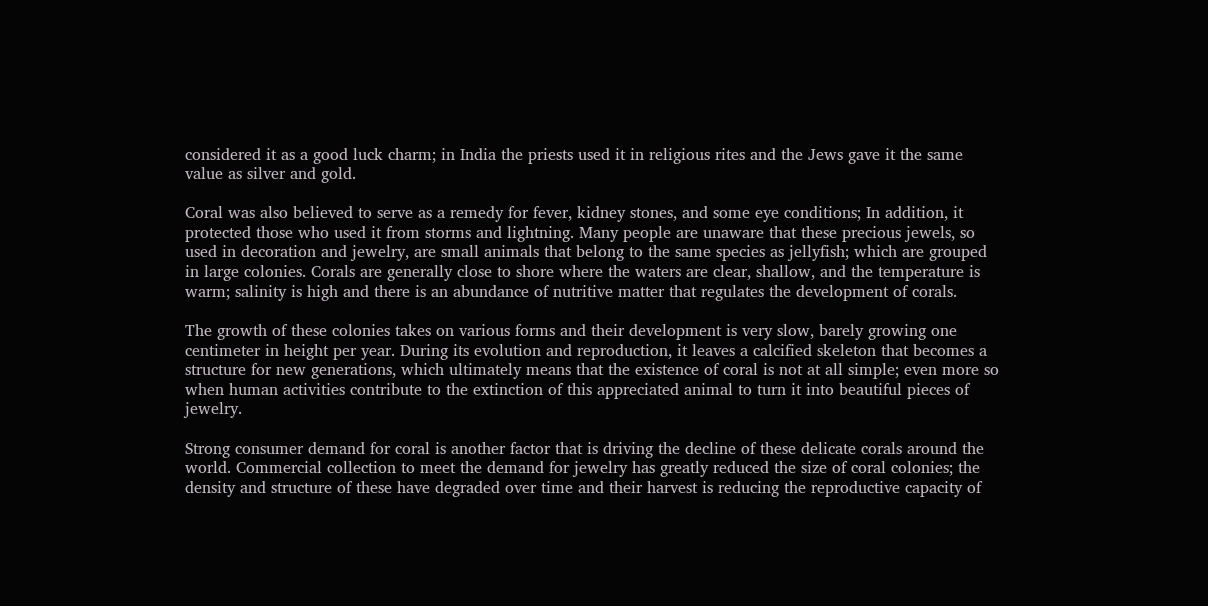considered it as a good luck charm; in India the priests used it in religious rites and the Jews gave it the same value as silver and gold.

Coral was also believed to serve as a remedy for fever, kidney stones, and some eye conditions; In addition, it protected those who used it from storms and lightning. Many people are unaware that these precious jewels, so used in decoration and jewelry, are small animals that belong to the same species as jellyfish; which are grouped in large colonies. Corals are generally close to shore where the waters are clear, shallow, and the temperature is warm; salinity is high and there is an abundance of nutritive matter that regulates the development of corals.

The growth of these colonies takes on various forms and their development is very slow, barely growing one centimeter in height per year. During its evolution and reproduction, it leaves a calcified skeleton that becomes a structure for new generations, which ultimately means that the existence of coral is not at all simple; even more so when human activities contribute to the extinction of this appreciated animal to turn it into beautiful pieces of jewelry.

Strong consumer demand for coral is another factor that is driving the decline of these delicate corals around the world. Commercial collection to meet the demand for jewelry has greatly reduced the size of coral colonies; the density and structure of these have degraded over time and their harvest is reducing the reproductive capacity of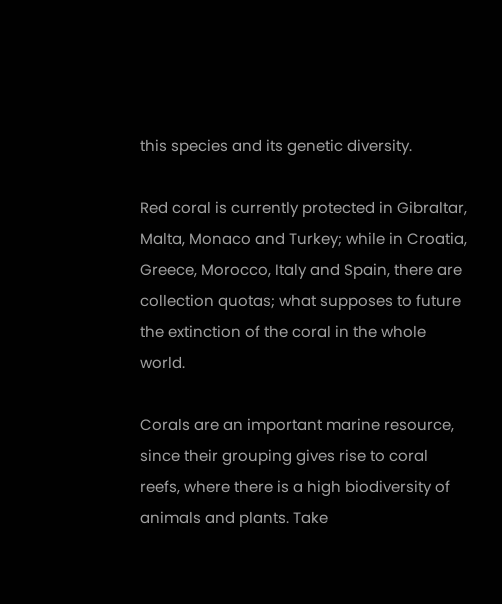this species and its genetic diversity.

Red coral is currently protected in Gibraltar, Malta, Monaco and Turkey; while in Croatia, Greece, Morocco, Italy and Spain, there are collection quotas; what supposes to future the extinction of the coral in the whole world.

Corals are an important marine resource, since their grouping gives rise to coral reefs, where there is a high biodiversity of animals and plants. Take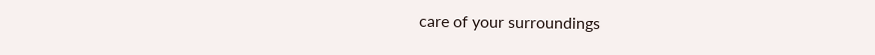care of your surroundings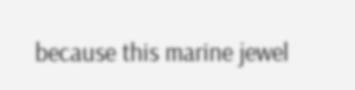because this marine jewel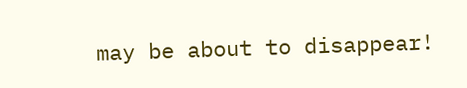may be about to disappear!